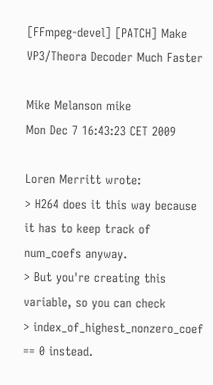[FFmpeg-devel] [PATCH] Make VP3/Theora Decoder Much Faster

Mike Melanson mike
Mon Dec 7 16:43:23 CET 2009

Loren Merritt wrote:
> H264 does it this way because it has to keep track of num_coefs anyway.
> But you're creating this variable, so you can check
> index_of_highest_nonzero_coef == 0 instead.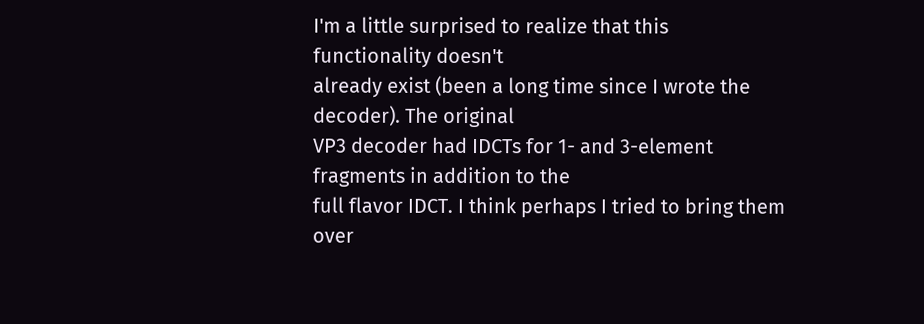I'm a little surprised to realize that this functionality doesn't
already exist (been a long time since I wrote the decoder). The original
VP3 decoder had IDCTs for 1- and 3-element fragments in addition to the
full flavor IDCT. I think perhaps I tried to bring them over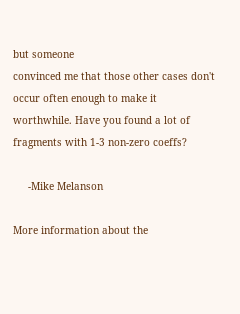but someone
convinced me that those other cases don't occur often enough to make it
worthwhile. Have you found a lot of fragments with 1-3 non-zero coeffs?

     -Mike Melanson

More information about the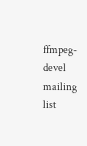ffmpeg-devel mailing list